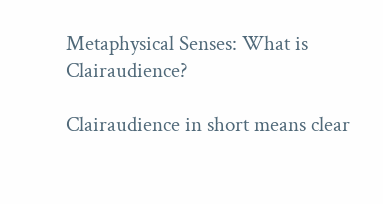Metaphysical Senses: What is Clairaudience?

Clairaudience in short means clear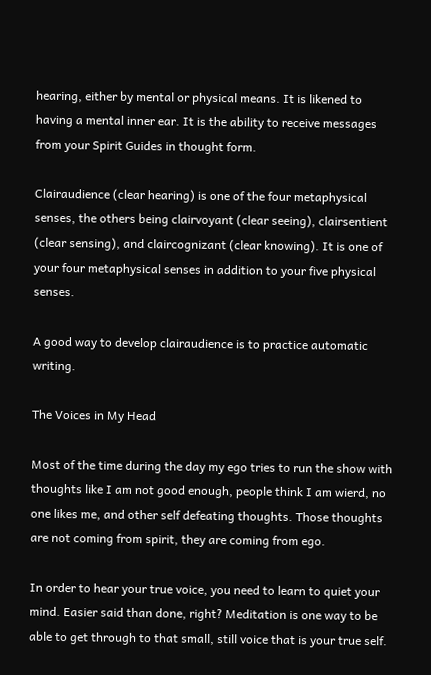hearing, either by mental or physical means. It is likened to having a mental inner ear. It is the ability to receive messages from your Spirit Guides in thought form.

Clairaudience (clear hearing) is one of the four metaphysical senses, the others being clairvoyant (clear seeing), clairsentient (clear sensing), and claircognizant (clear knowing). It is one of your four metaphysical senses in addition to your five physical senses.

A good way to develop clairaudience is to practice automatic writing.

The Voices in My Head

Most of the time during the day my ego tries to run the show with thoughts like I am not good enough, people think I am wierd, no one likes me, and other self defeating thoughts. Those thoughts are not coming from spirit, they are coming from ego.

In order to hear your true voice, you need to learn to quiet your mind. Easier said than done, right? Meditation is one way to be able to get through to that small, still voice that is your true self.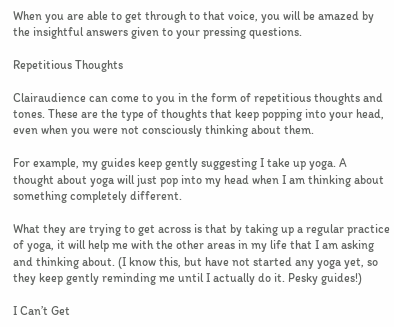When you are able to get through to that voice, you will be amazed by the insightful answers given to your pressing questions.

Repetitious Thoughts

Clairaudience can come to you in the form of repetitious thoughts and tones. These are the type of thoughts that keep popping into your head, even when you were not consciously thinking about them.

For example, my guides keep gently suggesting I take up yoga. A thought about yoga will just pop into my head when I am thinking about something completely different.

What they are trying to get across is that by taking up a regular practice of yoga, it will help me with the other areas in my life that I am asking and thinking about. (I know this, but have not started any yoga yet, so they keep gently reminding me until I actually do it. Pesky guides!)

I Can’t Get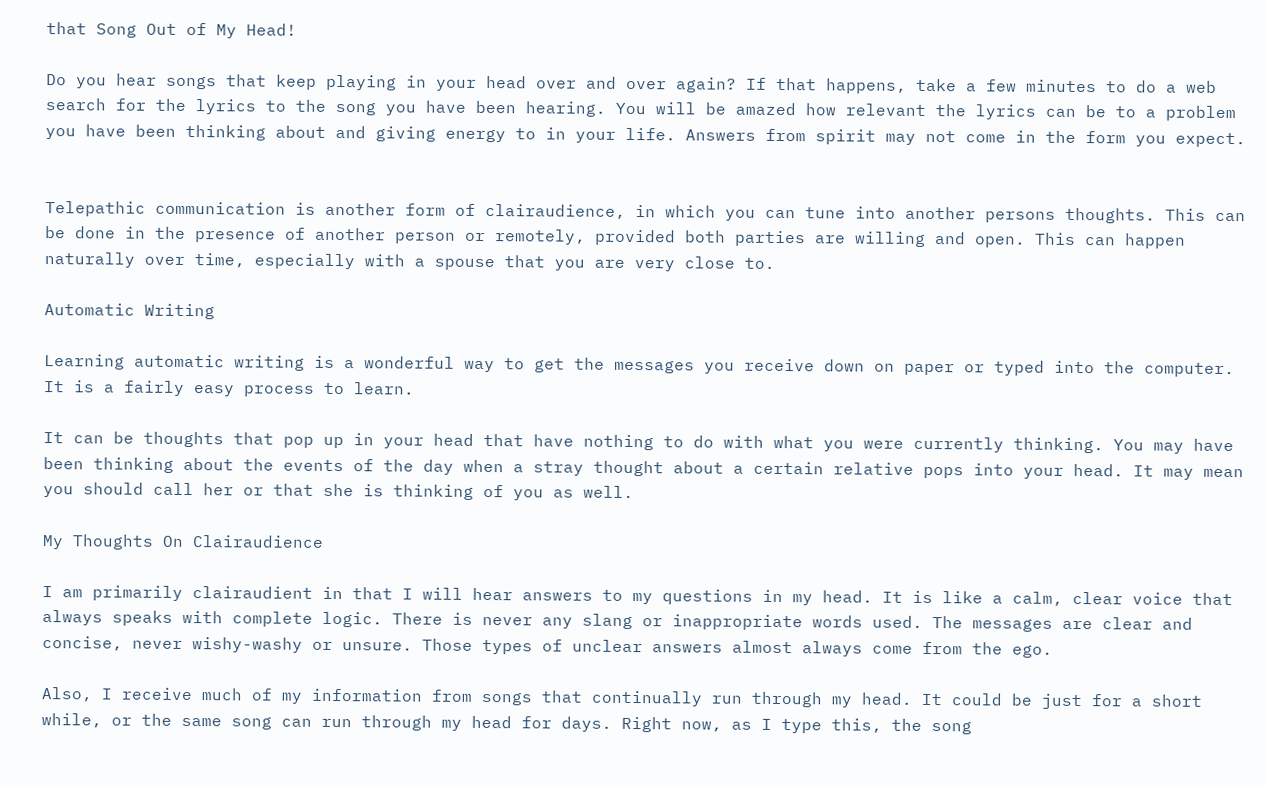that Song Out of My Head!

Do you hear songs that keep playing in your head over and over again? If that happens, take a few minutes to do a web search for the lyrics to the song you have been hearing. You will be amazed how relevant the lyrics can be to a problem you have been thinking about and giving energy to in your life. Answers from spirit may not come in the form you expect.


Telepathic communication is another form of clairaudience, in which you can tune into another persons thoughts. This can be done in the presence of another person or remotely, provided both parties are willing and open. This can happen naturally over time, especially with a spouse that you are very close to.

Automatic Writing

Learning automatic writing is a wonderful way to get the messages you receive down on paper or typed into the computer. It is a fairly easy process to learn.

It can be thoughts that pop up in your head that have nothing to do with what you were currently thinking. You may have been thinking about the events of the day when a stray thought about a certain relative pops into your head. It may mean you should call her or that she is thinking of you as well.

My Thoughts On Clairaudience

I am primarily clairaudient in that I will hear answers to my questions in my head. It is like a calm, clear voice that always speaks with complete logic. There is never any slang or inappropriate words used. The messages are clear and concise, never wishy-washy or unsure. Those types of unclear answers almost always come from the ego.

Also, I receive much of my information from songs that continually run through my head. It could be just for a short while, or the same song can run through my head for days. Right now, as I type this, the song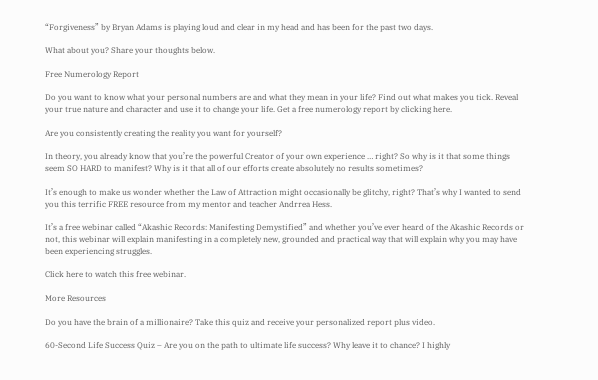“Forgiveness” by Bryan Adams is playing loud and clear in my head and has been for the past two days.

What about you? Share your thoughts below.

Free Numerology Report

Do you want to know what your personal numbers are and what they mean in your life? Find out what makes you tick. Reveal your true nature and character and use it to change your life. Get a free numerology report by clicking here.

Are you consistently creating the reality you want for yourself?

In theory, you already know that you’re the powerful Creator of your own experience … right? So why is it that some things seem SO HARD to manifest? Why is it that all of our efforts create absolutely no results sometimes?

It’s enough to make us wonder whether the Law of Attraction might occasionally be glitchy, right? That’s why I wanted to send you this terrific FREE resource from my mentor and teacher Andrrea Hess.

It’s a free webinar called “Akashic Records: Manifesting Demystified” and whether you’ve ever heard of the Akashic Records or not, this webinar will explain manifesting in a completely new, grounded and practical way that will explain why you may have been experiencing struggles.

Click here to watch this free webinar.

More Resources

Do you have the brain of a millionaire? Take this quiz and receive your personalized report plus video.

60-Second Life Success Quiz – Are you on the path to ultimate life success? Why leave it to chance? I highly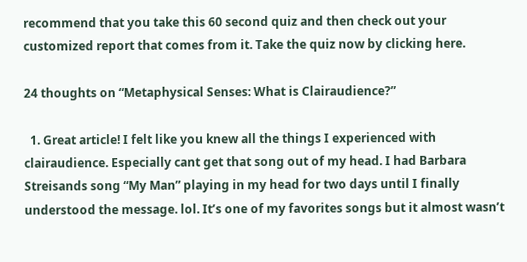recommend that you take this 60 second quiz and then check out your customized report that comes from it. Take the quiz now by clicking here.

24 thoughts on “Metaphysical Senses: What is Clairaudience?”

  1. Great article! I felt like you knew all the things I experienced with clairaudience. Especially cant get that song out of my head. I had Barbara Streisands song “My Man” playing in my head for two days until I finally understood the message. lol. It’s one of my favorites songs but it almost wasn’t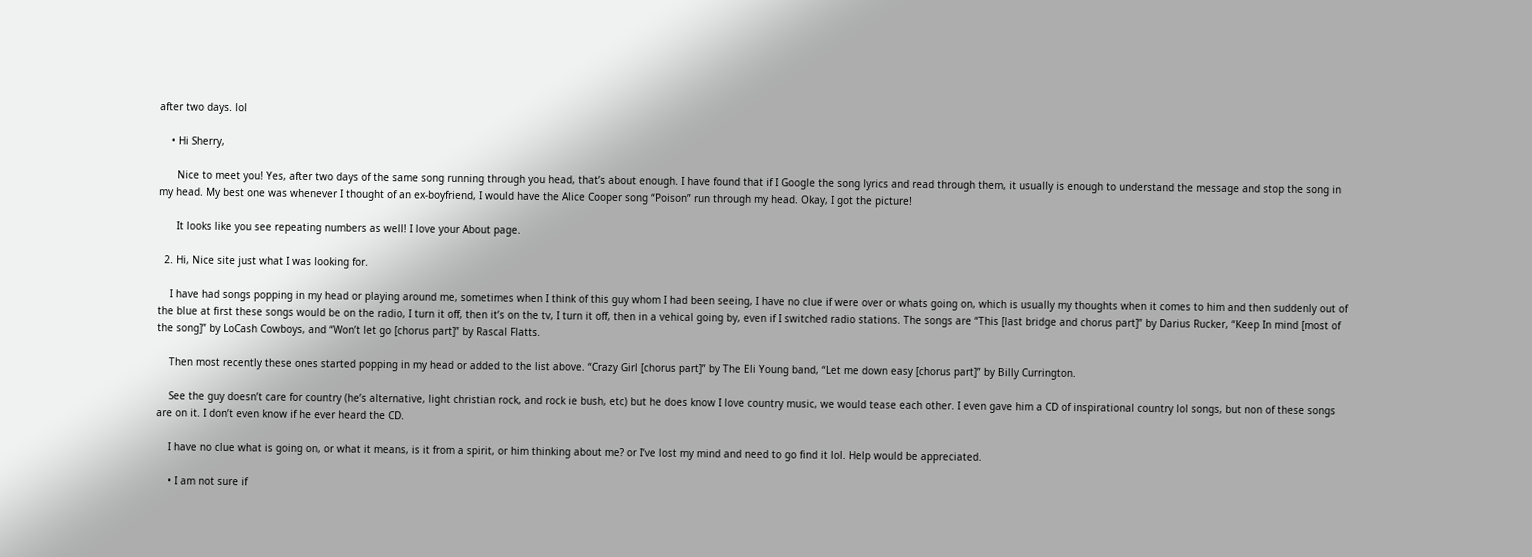after two days. lol

    • Hi Sherry,

      Nice to meet you! Yes, after two days of the same song running through you head, that’s about enough. I have found that if I Google the song lyrics and read through them, it usually is enough to understand the message and stop the song in my head. My best one was whenever I thought of an ex-boyfriend, I would have the Alice Cooper song “Poison” run through my head. Okay, I got the picture!

      It looks like you see repeating numbers as well! I love your About page.

  2. Hi, Nice site just what I was looking for.

    I have had songs popping in my head or playing around me, sometimes when I think of this guy whom I had been seeing, I have no clue if were over or whats going on, which is usually my thoughts when it comes to him and then suddenly out of the blue at first these songs would be on the radio, I turn it off, then it’s on the tv, I turn it off, then in a vehical going by, even if I switched radio stations. The songs are “This [last bridge and chorus part]” by Darius Rucker, “Keep In mind [most of the song]” by LoCash Cowboys, and “Won’t let go [chorus part]” by Rascal Flatts.

    Then most recently these ones started popping in my head or added to the list above. “Crazy Girl [chorus part]” by The Eli Young band, “Let me down easy [chorus part]” by Billy Currington.

    See the guy doesn’t care for country (he’s alternative, light christian rock, and rock ie bush, etc) but he does know I love country music, we would tease each other. I even gave him a CD of inspirational country lol songs, but non of these songs are on it. I don’t even know if he ever heard the CD.

    I have no clue what is going on, or what it means, is it from a spirit, or him thinking about me? or I’ve lost my mind and need to go find it lol. Help would be appreciated.

    • I am not sure if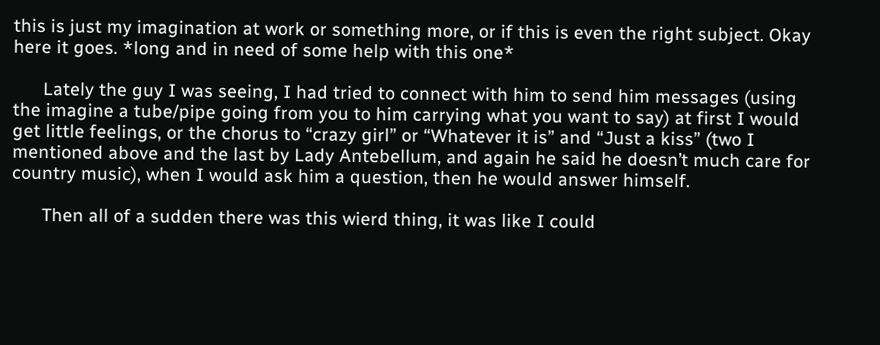this is just my imagination at work or something more, or if this is even the right subject. Okay here it goes. *long and in need of some help with this one*

      Lately the guy I was seeing, I had tried to connect with him to send him messages (using the imagine a tube/pipe going from you to him carrying what you want to say) at first I would get little feelings, or the chorus to “crazy girl” or “Whatever it is” and “Just a kiss” (two I mentioned above and the last by Lady Antebellum, and again he said he doesn’t much care for country music), when I would ask him a question, then he would answer himself.

      Then all of a sudden there was this wierd thing, it was like I could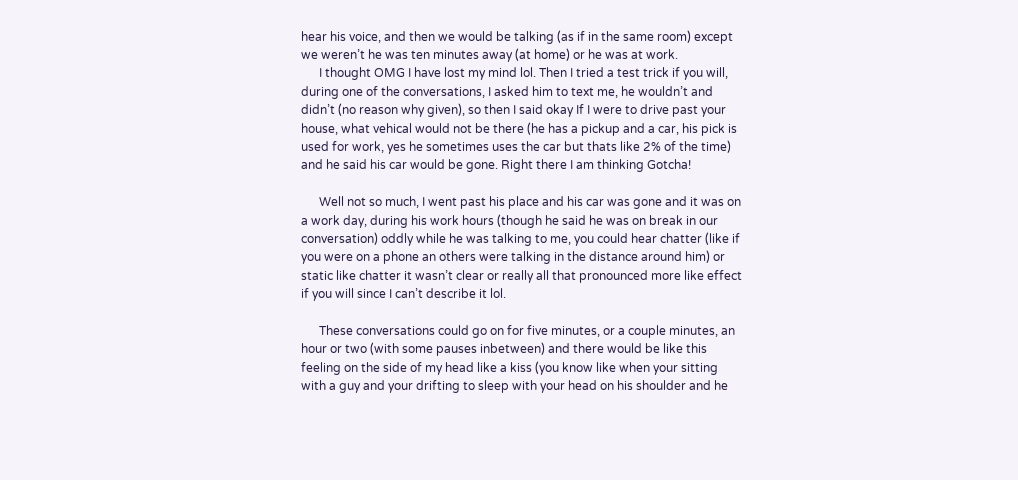hear his voice, and then we would be talking (as if in the same room) except we weren’t he was ten minutes away (at home) or he was at work.
      I thought OMG I have lost my mind lol. Then I tried a test trick if you will, during one of the conversations, I asked him to text me, he wouldn’t and didn’t (no reason why given), so then I said okay If I were to drive past your house, what vehical would not be there (he has a pickup and a car, his pick is used for work, yes he sometimes uses the car but thats like 2% of the time) and he said his car would be gone. Right there I am thinking Gotcha!

      Well not so much, I went past his place and his car was gone and it was on a work day, during his work hours (though he said he was on break in our conversation) oddly while he was talking to me, you could hear chatter (like if you were on a phone an others were talking in the distance around him) or static like chatter it wasn’t clear or really all that pronounced more like effect if you will since I can’t describe it lol.

      These conversations could go on for five minutes, or a couple minutes, an hour or two (with some pauses inbetween) and there would be like this feeling on the side of my head like a kiss (you know like when your sitting with a guy and your drifting to sleep with your head on his shoulder and he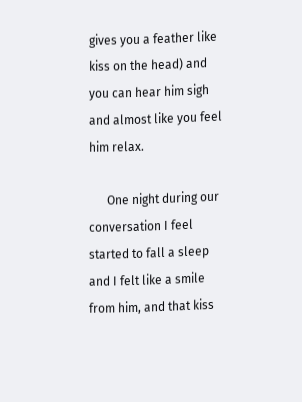gives you a feather like kiss on the head) and you can hear him sigh and almost like you feel him relax.

      One night during our conversation I feel started to fall a sleep and I felt like a smile from him, and that kiss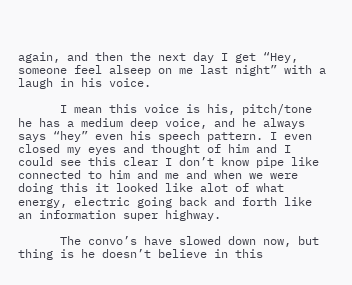again, and then the next day I get “Hey, someone feel alseep on me last night” with a laugh in his voice.

      I mean this voice is his, pitch/tone he has a medium deep voice, and he always says “hey” even his speech pattern. I even closed my eyes and thought of him and I could see this clear I don’t know pipe like connected to him and me and when we were doing this it looked like alot of what energy, electric going back and forth like an information super highway.

      The convo’s have slowed down now, but thing is he doesn’t believe in this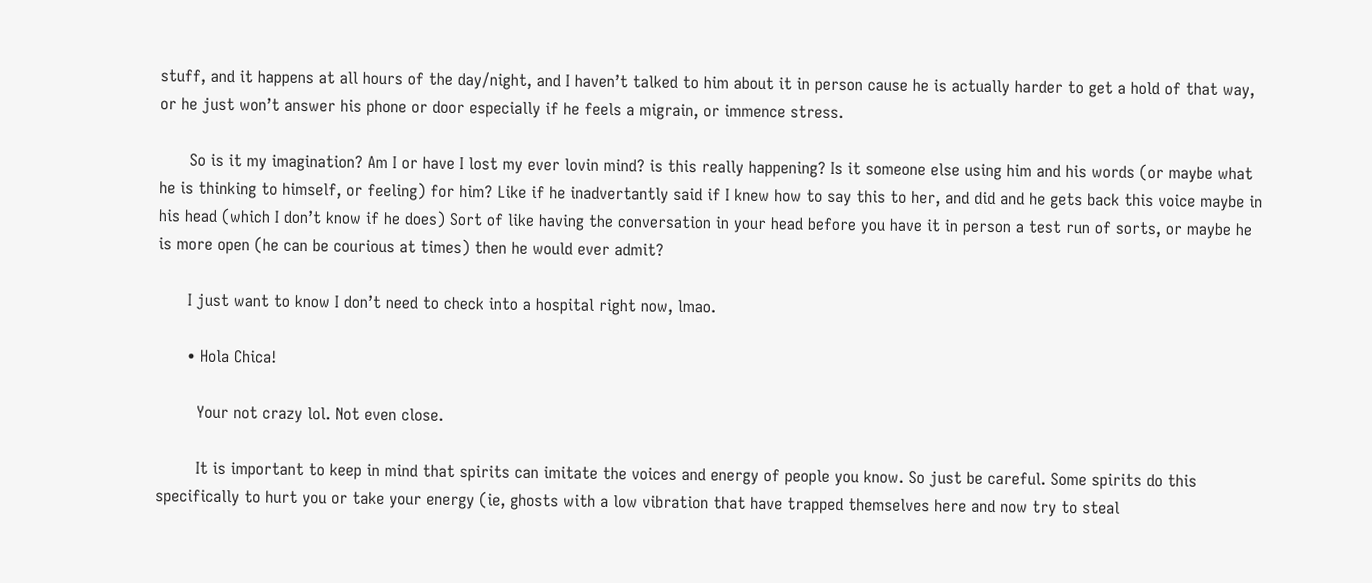stuff, and it happens at all hours of the day/night, and I haven’t talked to him about it in person cause he is actually harder to get a hold of that way, or he just won’t answer his phone or door especially if he feels a migrain, or immence stress.

      So is it my imagination? Am I or have I lost my ever lovin mind? is this really happening? Is it someone else using him and his words (or maybe what he is thinking to himself, or feeling) for him? Like if he inadvertantly said if I knew how to say this to her, and did and he gets back this voice maybe in his head (which I don’t know if he does) Sort of like having the conversation in your head before you have it in person a test run of sorts, or maybe he is more open (he can be courious at times) then he would ever admit?

      I just want to know I don’t need to check into a hospital right now, lmao.

      • Hola Chica!

        Your not crazy lol. Not even close.

        It is important to keep in mind that spirits can imitate the voices and energy of people you know. So just be careful. Some spirits do this specifically to hurt you or take your energy (ie, ghosts with a low vibration that have trapped themselves here and now try to steal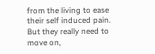from the living to ease their self induced pain. But they really need to move on,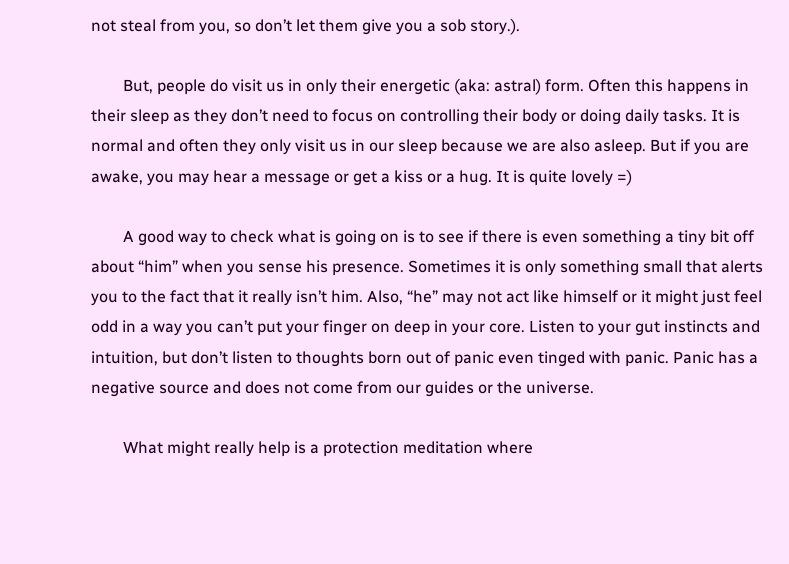not steal from you, so don’t let them give you a sob story.).

        But, people do visit us in only their energetic (aka: astral) form. Often this happens in their sleep as they don’t need to focus on controlling their body or doing daily tasks. It is normal and often they only visit us in our sleep because we are also asleep. But if you are awake, you may hear a message or get a kiss or a hug. It is quite lovely =)

        A good way to check what is going on is to see if there is even something a tiny bit off about “him” when you sense his presence. Sometimes it is only something small that alerts you to the fact that it really isn’t him. Also, “he” may not act like himself or it might just feel odd in a way you can’t put your finger on deep in your core. Listen to your gut instincts and intuition, but don’t listen to thoughts born out of panic even tinged with panic. Panic has a negative source and does not come from our guides or the universe.

        What might really help is a protection meditation where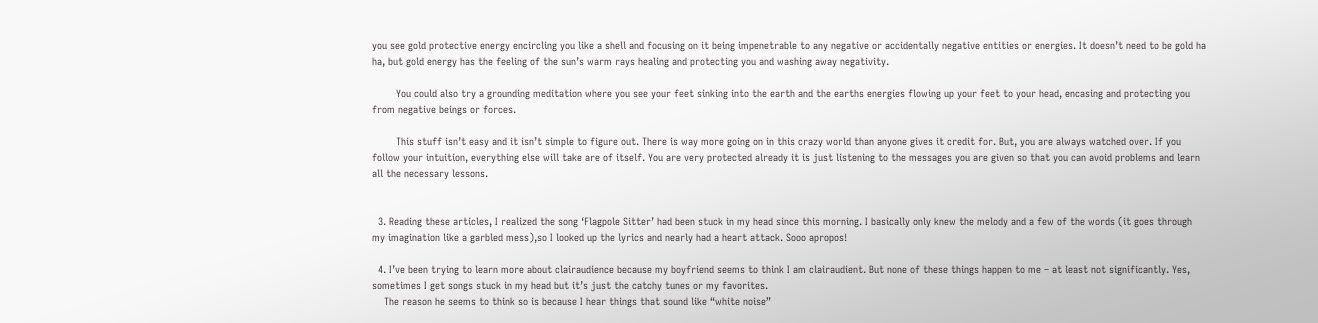you see gold protective energy encircling you like a shell and focusing on it being impenetrable to any negative or accidentally negative entities or energies. It doesn’t need to be gold ha ha, but gold energy has the feeling of the sun’s warm rays healing and protecting you and washing away negativity.

        You could also try a grounding meditation where you see your feet sinking into the earth and the earths energies flowing up your feet to your head, encasing and protecting you from negative beings or forces.

        This stuff isn’t easy and it isn’t simple to figure out. There is way more going on in this crazy world than anyone gives it credit for. But, you are always watched over. If you follow your intuition, everything else will take are of itself. You are very protected already it is just listening to the messages you are given so that you can avoid problems and learn all the necessary lessons.


  3. Reading these articles, I realized the song ‘Flagpole Sitter’ had been stuck in my head since this morning. I basically only knew the melody and a few of the words (it goes through my imagination like a garbled mess),so I looked up the lyrics and nearly had a heart attack. Sooo apropos!

  4. I’ve been trying to learn more about clairaudience because my boyfriend seems to think I am clairaudient. But none of these things happen to me – at least not significantly. Yes, sometimes I get songs stuck in my head but it’s just the catchy tunes or my favorites.
    The reason he seems to think so is because I hear things that sound like “white noise”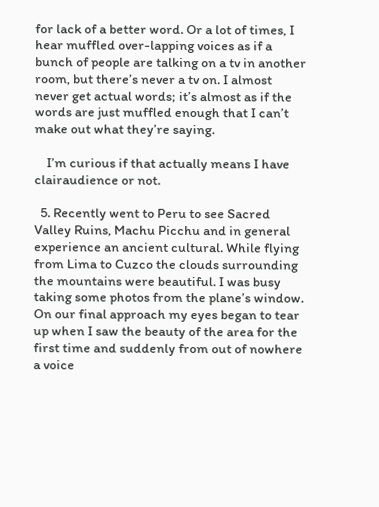for lack of a better word. Or a lot of times, I hear muffled over-lapping voices as if a bunch of people are talking on a tv in another room, but there’s never a tv on. I almost never get actual words; it’s almost as if the words are just muffled enough that I can’t make out what they’re saying.

    I’m curious if that actually means I have clairaudience or not.

  5. Recently went to Peru to see Sacred Valley Ruins, Machu Picchu and in general experience an ancient cultural. While flying from Lima to Cuzco the clouds surrounding the mountains were beautiful. I was busy taking some photos from the plane’s window. On our final approach my eyes began to tear up when I saw the beauty of the area for the first time and suddenly from out of nowhere a voice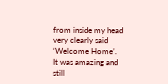from inside my head very clearly said ‘Welcome Home’. It was amazing and still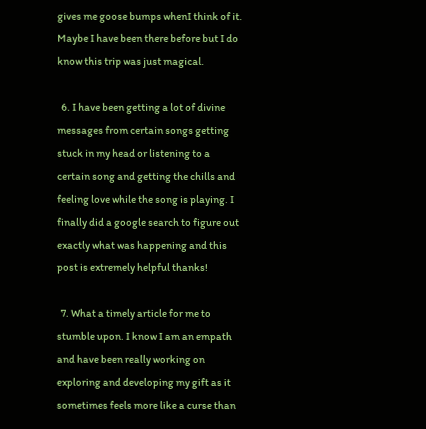gives me goose bumps whenI think of it. Maybe I have been there before but I do know this trip was just magical.

  6. I have been getting a lot of divine messages from certain songs getting stuck in my head or listening to a certain song and getting the chills and feeling love while the song is playing. I finally did a google search to figure out exactly what was happening and this post is extremely helpful thanks!

  7. What a timely article for me to stumble upon. I know I am an empath and have been really working on exploring and developing my gift as it sometimes feels more like a curse than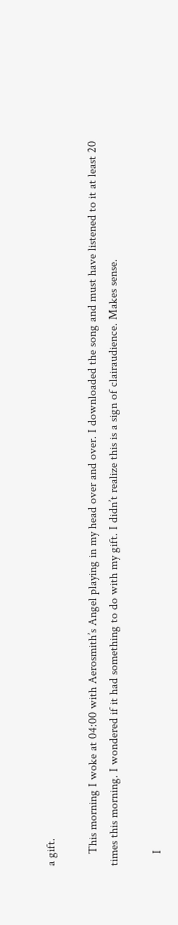a gift.

    This morning I woke at 04:00 with Aerosmith’s Angel playing in my head over and over. I downloaded the song and must have listened to it at least 20 times this morning. I wondered if it had something to do with my gift. I didn’t realize this is a sign of clairaudience. Makes sense.

    I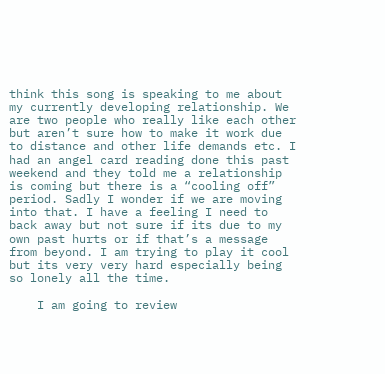think this song is speaking to me about my currently developing relationship. We are two people who really like each other but aren’t sure how to make it work due to distance and other life demands etc. I had an angel card reading done this past weekend and they told me a relationship is coming but there is a “cooling off” period. Sadly I wonder if we are moving into that. I have a feeling I need to back away but not sure if its due to my own past hurts or if that’s a message from beyond. I am trying to play it cool but its very very hard especially being so lonely all the time.

    I am going to review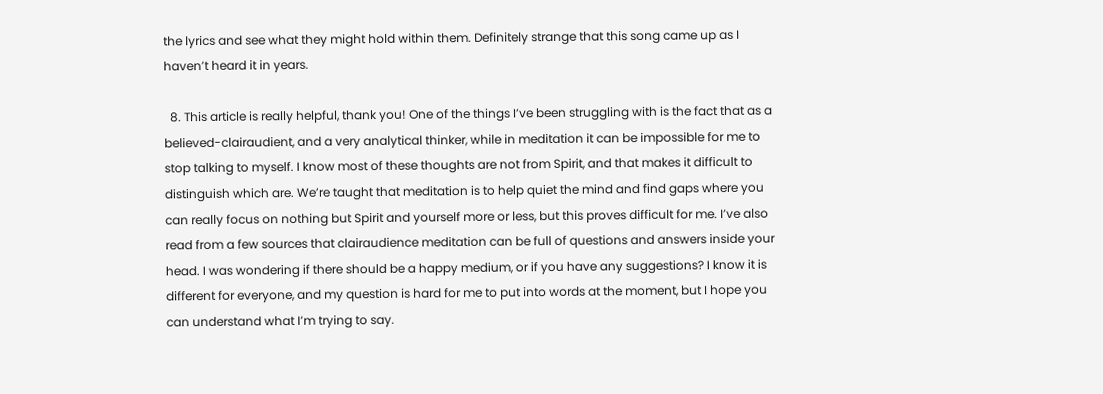the lyrics and see what they might hold within them. Definitely strange that this song came up as I haven’t heard it in years.

  8. This article is really helpful, thank you! One of the things I’ve been struggling with is the fact that as a believed-clairaudient, and a very analytical thinker, while in meditation it can be impossible for me to stop talking to myself. I know most of these thoughts are not from Spirit, and that makes it difficult to distinguish which are. We’re taught that meditation is to help quiet the mind and find gaps where you can really focus on nothing but Spirit and yourself more or less, but this proves difficult for me. I’ve also read from a few sources that clairaudience meditation can be full of questions and answers inside your head. I was wondering if there should be a happy medium, or if you have any suggestions? I know it is different for everyone, and my question is hard for me to put into words at the moment, but I hope you can understand what I’m trying to say.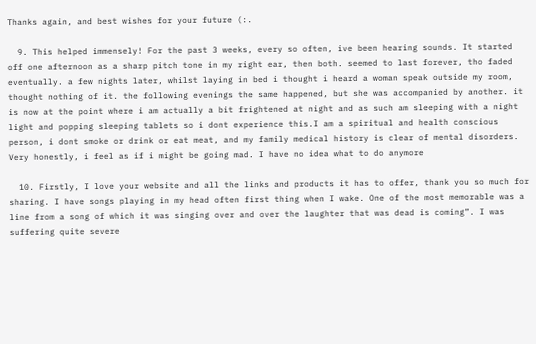Thanks again, and best wishes for your future (:.

  9. This helped immensely! For the past 3 weeks, every so often, ive been hearing sounds. It started off one afternoon as a sharp pitch tone in my right ear, then both. seemed to last forever, tho faded eventually. a few nights later, whilst laying in bed i thought i heard a woman speak outside my room, thought nothing of it. the following evenings the same happened, but she was accompanied by another. it is now at the point where i am actually a bit frightened at night and as such am sleeping with a night light and popping sleeping tablets so i dont experience this.I am a spiritual and health conscious person, i dont smoke or drink or eat meat, and my family medical history is clear of mental disorders. Very honestly, i feel as if i might be going mad. I have no idea what to do anymore

  10. Firstly, I love your website and all the links and products it has to offer, thank you so much for sharing. I have songs playing in my head often first thing when I wake. One of the most memorable was a line from a song of which it was singing over and over the laughter that was dead is coming”. I was suffering quite severe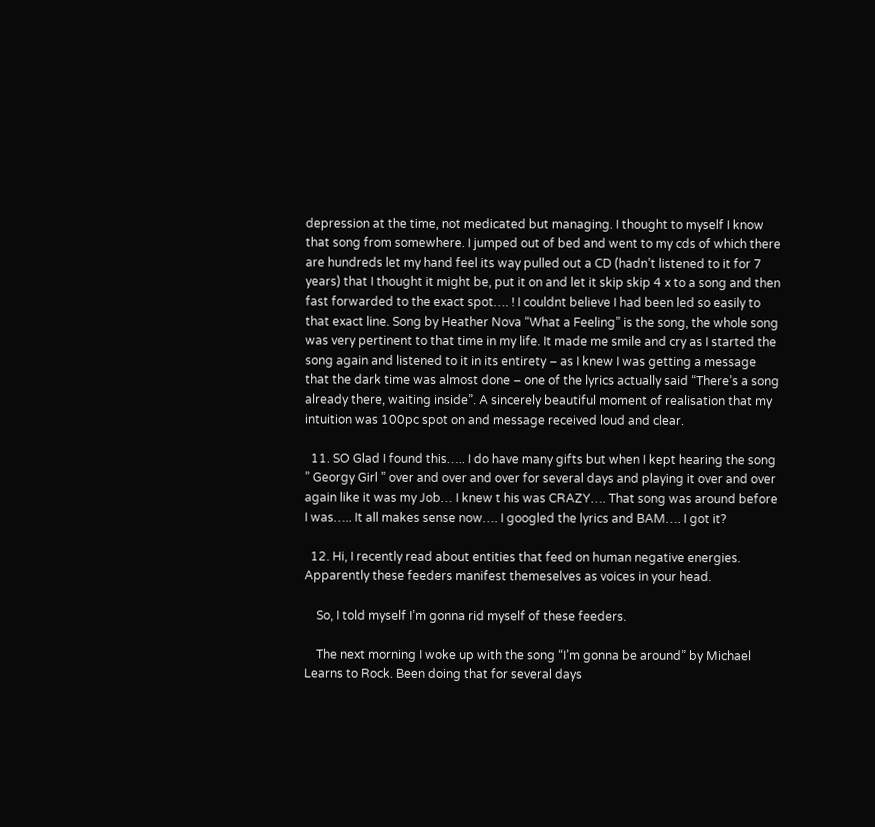depression at the time, not medicated but managing. I thought to myself I know that song from somewhere. I jumped out of bed and went to my cds of which there are hundreds let my hand feel its way pulled out a CD (hadn’t listened to it for 7 years) that I thought it might be, put it on and let it skip skip 4 x to a song and then fast forwarded to the exact spot…. ! I couldnt believe I had been led so easily to that exact line. Song by Heather Nova “What a Feeling” is the song, the whole song was very pertinent to that time in my life. It made me smile and cry as I started the song again and listened to it in its entirety – as I knew I was getting a message that the dark time was almost done – one of the lyrics actually said “There’s a song already there, waiting inside”. A sincerely beautiful moment of realisation that my intuition was 100pc spot on and message received loud and clear.

  11. SO Glad I found this….. I do have many gifts but when I kept hearing the song ” Georgy Girl ” over and over and over for several days and playing it over and over again like it was my Job… I knew t his was CRAZY…. That song was around before I was….. It all makes sense now…. I googled the lyrics and BAM…. I got it?

  12. Hi, I recently read about entities that feed on human negative energies. Apparently these feeders manifest themeselves as voices in your head.

    So, I told myself I’m gonna rid myself of these feeders.

    The next morning I woke up with the song “I’m gonna be around” by Michael Learns to Rock. Been doing that for several days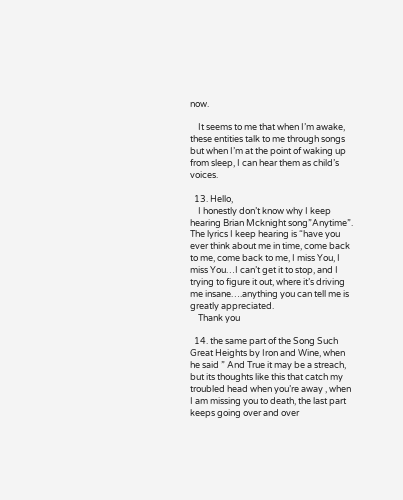now.

    It seems to me that when I’m awake, these entities talk to me through songs but when I’m at the point of waking up from sleep, I can hear them as child’s voices.

  13. Hello,
    I honestly don’t know why I keep hearing Brian Mcknight song”Anytime”. The lyrics I keep hearing is “have you ever think about me in time, come back to me, come back to me, I miss You, I miss You…I can’t get it to stop, and I trying to figure it out, where it’s driving me insane….anything you can tell me is greatly appreciated.
    Thank you

  14. the same part of the Song Such Great Heights by Iron and Wine, when he said ” And True it may be a streach, but its thoughts like this that catch my troubled head when you’re away , when I am missing you to death, the last part keeps going over and over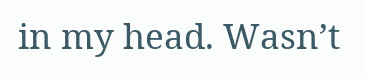in my head. Wasn’t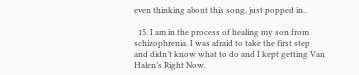even thinking about this song, just popped in..

  15. I am in the process of healing my son from schizophrenia. I was afraid to take the first step and didn’t know what to do and I kept getting Van Halen’s Right Now.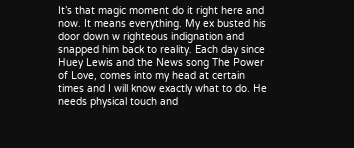It’s that magic moment do it right here and now. It means everything. My ex busted his door down w righteous indignation and snapped him back to reality. Each day since Huey Lewis and the News song The Power of Love, comes into my head at certain times and I will know exactly what to do. He needs physical touch and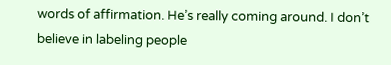words of affirmation. He’s really coming around. I don’t believe in labeling people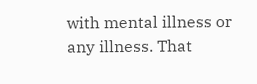with mental illness or any illness. That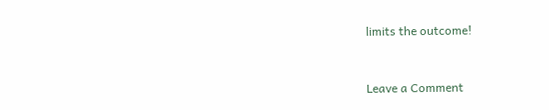limits the outcome!


Leave a Comment